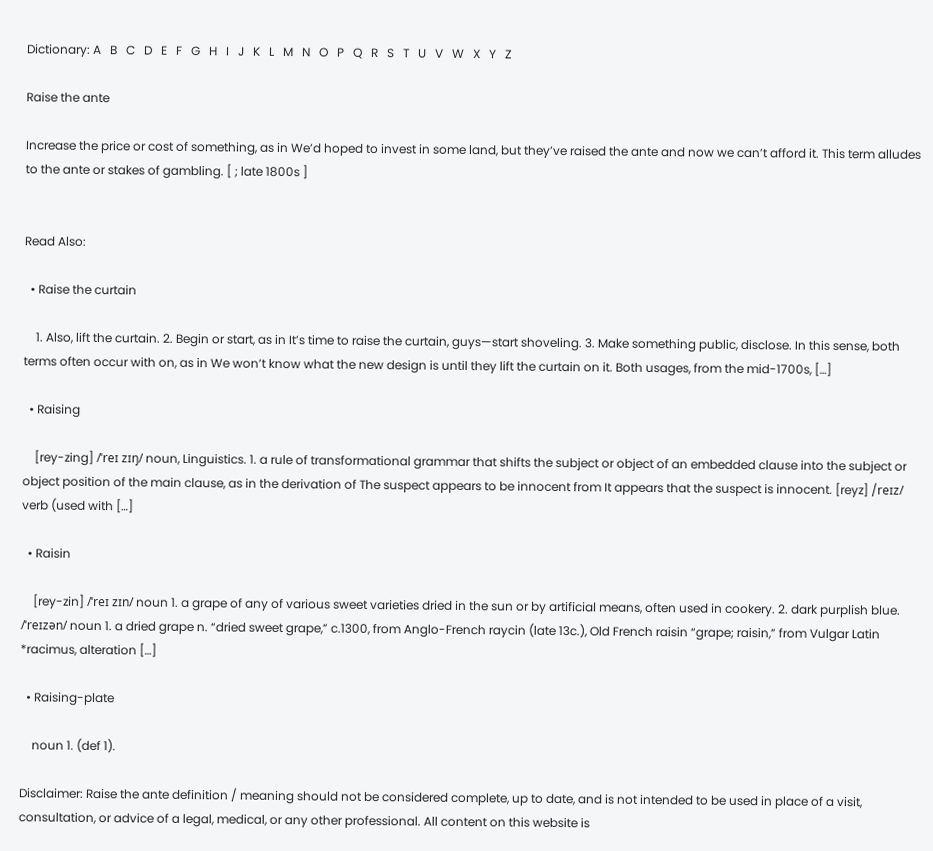Dictionary: A   B   C   D   E   F   G   H   I   J   K   L   M   N   O   P   Q   R   S   T   U   V   W   X   Y   Z

Raise the ante

Increase the price or cost of something, as in We’d hoped to invest in some land, but they’ve raised the ante and now we can’t afford it. This term alludes to the ante or stakes of gambling. [ ; late 1800s ]


Read Also:

  • Raise the curtain

    1. Also, lift the curtain. 2. Begin or start, as in It’s time to raise the curtain, guys—start shoveling. 3. Make something public, disclose. In this sense, both terms often occur with on, as in We won’t know what the new design is until they lift the curtain on it. Both usages, from the mid-1700s, […]

  • Raising

    [rey-zing] /ˈreɪ zɪŋ/ noun, Linguistics. 1. a rule of transformational grammar that shifts the subject or object of an embedded clause into the subject or object position of the main clause, as in the derivation of The suspect appears to be innocent from It appears that the suspect is innocent. [reyz] /reɪz/ verb (used with […]

  • Raisin

    [rey-zin] /ˈreɪ zɪn/ noun 1. a grape of any of various sweet varieties dried in the sun or by artificial means, often used in cookery. 2. dark purplish blue. /ˈreɪzən/ noun 1. a dried grape n. “dried sweet grape,” c.1300, from Anglo-French raycin (late 13c.), Old French raisin “grape; raisin,” from Vulgar Latin *racimus, alteration […]

  • Raising-plate

    noun 1. (def 1).

Disclaimer: Raise the ante definition / meaning should not be considered complete, up to date, and is not intended to be used in place of a visit, consultation, or advice of a legal, medical, or any other professional. All content on this website is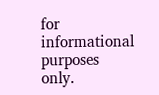for informational purposes only.